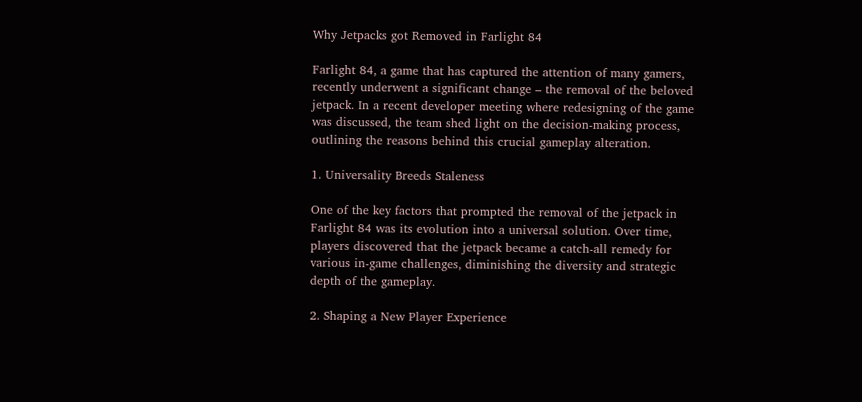Why Jetpacks got Removed in Farlight 84

Farlight 84, a game that has captured the attention of many gamers, recently underwent a significant change – the removal of the beloved jetpack. In a recent developer meeting where redesigning of the game was discussed, the team shed light on the decision-making process, outlining the reasons behind this crucial gameplay alteration.

1. Universality Breeds Staleness

One of the key factors that prompted the removal of the jetpack in Farlight 84 was its evolution into a universal solution. Over time, players discovered that the jetpack became a catch-all remedy for various in-game challenges, diminishing the diversity and strategic depth of the gameplay.

2. Shaping a New Player Experience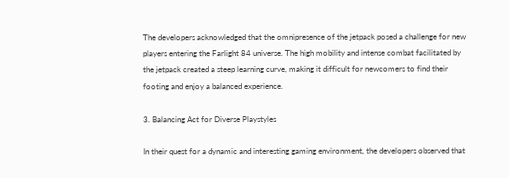The developers acknowledged that the omnipresence of the jetpack posed a challenge for new players entering the Farlight 84 universe. The high mobility and intense combat facilitated by the jetpack created a steep learning curve, making it difficult for newcomers to find their footing and enjoy a balanced experience.

3. Balancing Act for Diverse Playstyles

In their quest for a dynamic and interesting gaming environment, the developers observed that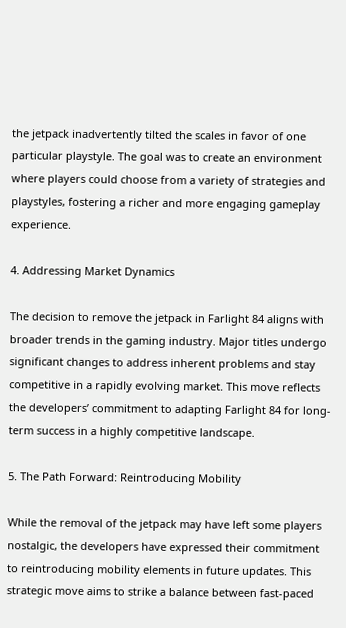the jetpack inadvertently tilted the scales in favor of one particular playstyle. The goal was to create an environment where players could choose from a variety of strategies and playstyles, fostering a richer and more engaging gameplay experience.

4. Addressing Market Dynamics

The decision to remove the jetpack in Farlight 84 aligns with broader trends in the gaming industry. Major titles undergo significant changes to address inherent problems and stay competitive in a rapidly evolving market. This move reflects the developers’ commitment to adapting Farlight 84 for long-term success in a highly competitive landscape.

5. The Path Forward: Reintroducing Mobility

While the removal of the jetpack may have left some players nostalgic, the developers have expressed their commitment to reintroducing mobility elements in future updates. This strategic move aims to strike a balance between fast-paced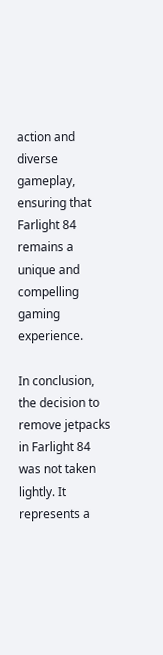action and diverse gameplay, ensuring that Farlight 84 remains a unique and compelling gaming experience.

In conclusion, the decision to remove jetpacks in Farlight 84 was not taken lightly. It represents a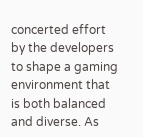concerted effort by the developers to shape a gaming environment that is both balanced and diverse. As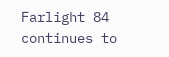Farlight 84 continues to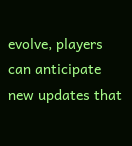evolve, players can anticipate new updates that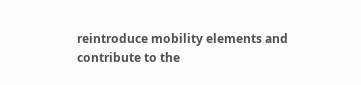reintroduce mobility elements and contribute to the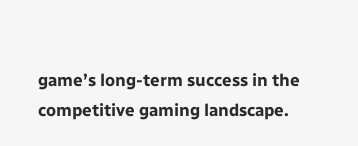game’s long-term success in the competitive gaming landscape.